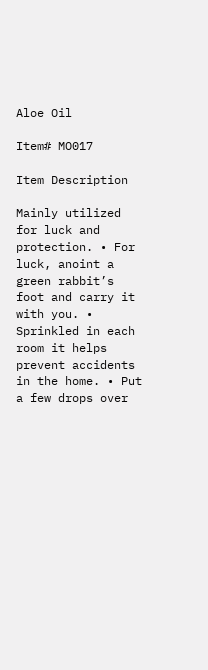Aloe Oil

Item# MO017

Item Description

Mainly utilized for luck and protection. • For luck, anoint a green rabbit’s foot and carry it with you. • Sprinkled in each room it helps prevent accidents in the home. • Put a few drops over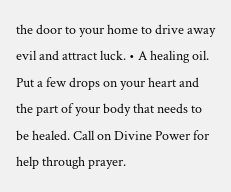the door to your home to drive away evil and attract luck. • A healing oil. Put a few drops on your heart and the part of your body that needs to be healed. Call on Divine Power for help through prayer.